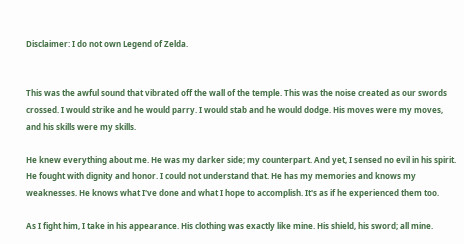Disclaimer: I do not own Legend of Zelda.


This was the awful sound that vibrated off the wall of the temple. This was the noise created as our swords crossed. I would strike and he would parry. I would stab and he would dodge. His moves were my moves, and his skills were my skills.

He knew everything about me. He was my darker side; my counterpart. And yet, I sensed no evil in his spirit. He fought with dignity and honor. I could not understand that. He has my memories and knows my weaknesses. He knows what I've done and what I hope to accomplish. It's as if he experienced them too.

As I fight him, I take in his appearance. His clothing was exactly like mine. His shield, his sword; all mine.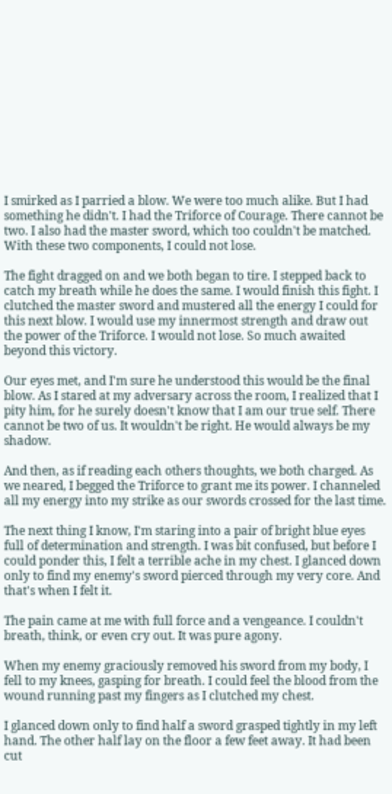I smirked as I parried a blow. We were too much alike. But I had something he didn't. I had the Triforce of Courage. There cannot be two. I also had the master sword, which too couldn't be matched. With these two components, I could not lose.

The fight dragged on and we both began to tire. I stepped back to catch my breath while he does the same. I would finish this fight. I clutched the master sword and mustered all the energy I could for this next blow. I would use my innermost strength and draw out the power of the Triforce. I would not lose. So much awaited beyond this victory.

Our eyes met, and I'm sure he understood this would be the final blow. As I stared at my adversary across the room, I realized that I pity him, for he surely doesn't know that I am our true self. There cannot be two of us. It wouldn't be right. He would always be my shadow.

And then, as if reading each others thoughts, we both charged. As we neared, I begged the Triforce to grant me its power. I channeled all my energy into my strike as our swords crossed for the last time.

The next thing I know, I'm staring into a pair of bright blue eyes full of determination and strength. I was bit confused, but before I could ponder this, I felt a terrible ache in my chest. I glanced down only to find my enemy's sword pierced through my very core. And that's when I felt it.

The pain came at me with full force and a vengeance. I couldn't breath, think, or even cry out. It was pure agony.

When my enemy graciously removed his sword from my body, I fell to my knees, gasping for breath. I could feel the blood from the wound running past my fingers as I clutched my chest.

I glanced down only to find half a sword grasped tightly in my left hand. The other half lay on the floor a few feet away. It had been cut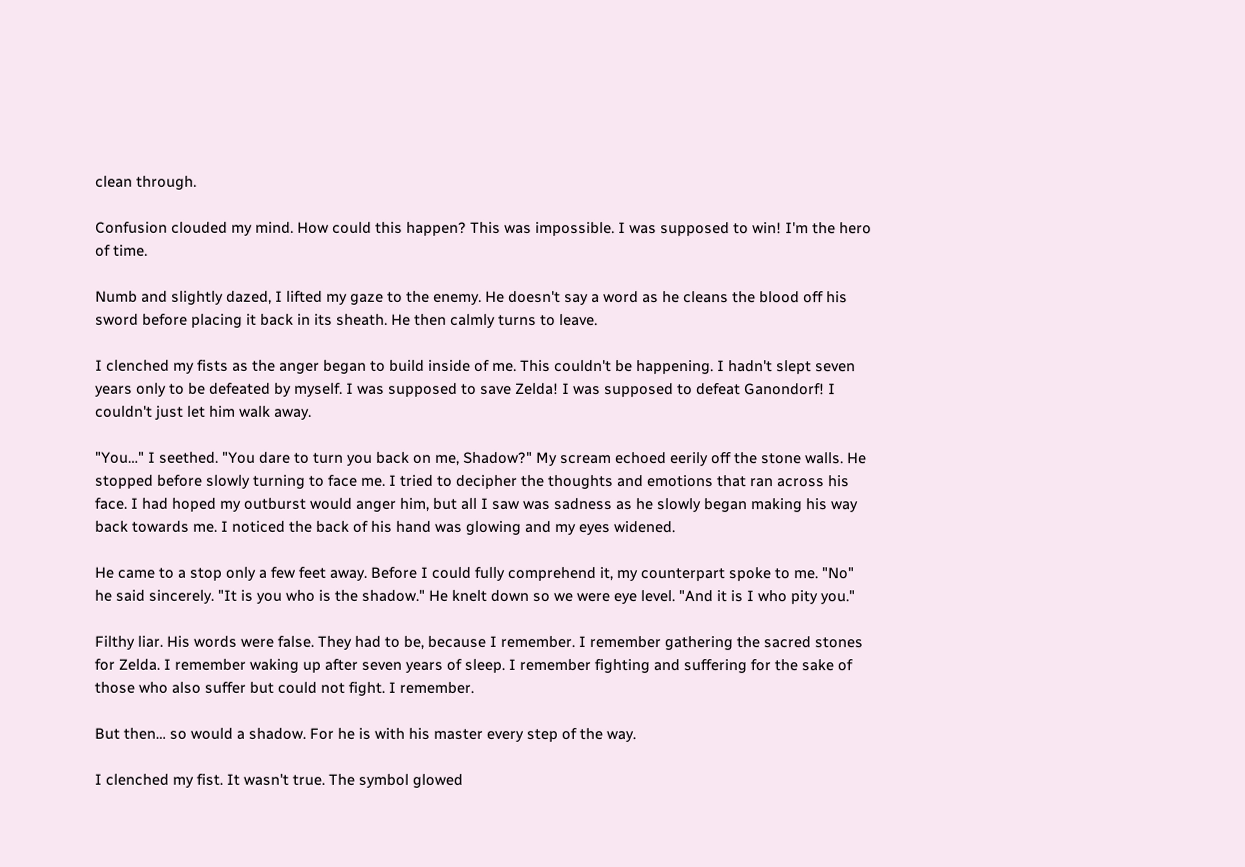clean through.

Confusion clouded my mind. How could this happen? This was impossible. I was supposed to win! I'm the hero of time.

Numb and slightly dazed, I lifted my gaze to the enemy. He doesn't say a word as he cleans the blood off his sword before placing it back in its sheath. He then calmly turns to leave.

I clenched my fists as the anger began to build inside of me. This couldn't be happening. I hadn't slept seven years only to be defeated by myself. I was supposed to save Zelda! I was supposed to defeat Ganondorf! I couldn't just let him walk away.

"You…" I seethed. "You dare to turn you back on me, Shadow?" My scream echoed eerily off the stone walls. He stopped before slowly turning to face me. I tried to decipher the thoughts and emotions that ran across his face. I had hoped my outburst would anger him, but all I saw was sadness as he slowly began making his way back towards me. I noticed the back of his hand was glowing and my eyes widened.

He came to a stop only a few feet away. Before I could fully comprehend it, my counterpart spoke to me. "No" he said sincerely. "It is you who is the shadow." He knelt down so we were eye level. "And it is I who pity you."

Filthy liar. His words were false. They had to be, because I remember. I remember gathering the sacred stones for Zelda. I remember waking up after seven years of sleep. I remember fighting and suffering for the sake of those who also suffer but could not fight. I remember.

But then… so would a shadow. For he is with his master every step of the way.

I clenched my fist. It wasn't true. The symbol glowed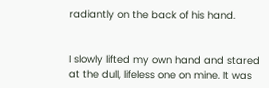radiantly on the back of his hand.


I slowly lifted my own hand and stared at the dull, lifeless one on mine. It was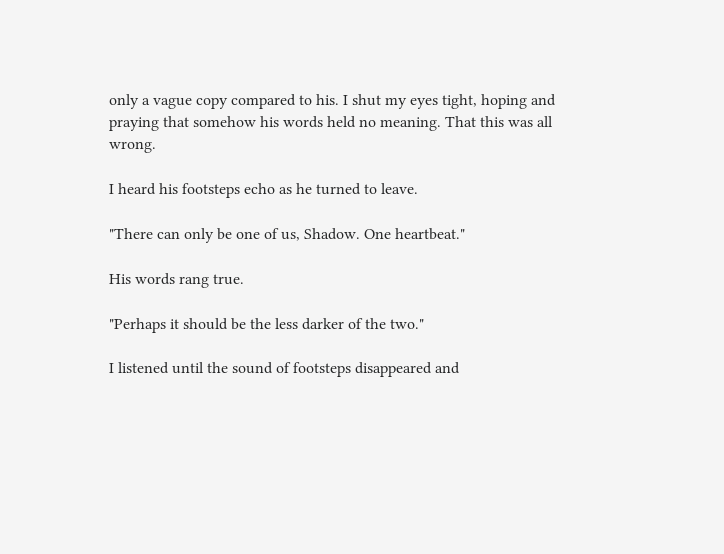only a vague copy compared to his. I shut my eyes tight, hoping and praying that somehow his words held no meaning. That this was all wrong.

I heard his footsteps echo as he turned to leave.

"There can only be one of us, Shadow. One heartbeat."

His words rang true.

"Perhaps it should be the less darker of the two."

I listened until the sound of footsteps disappeared and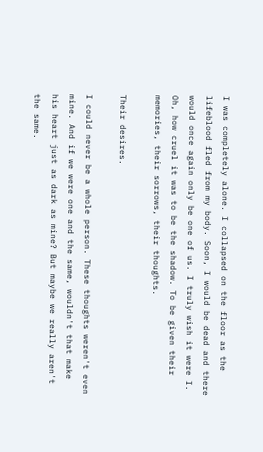I was completely alone. I collapsed on the floor as the lifeblood fled from my body. Soon, I would be dead and there would once again only be one of us. I truly wish it were I. Oh, how cruel it was to be the shadow. To be given their memories, their sorrows, their thoughts.

Their desires.

I could never be a whole person. These thoughts weren't even mine. And if we were one and the same, wouldn't that make his heart just as dark as mine? But maybe we really aren't the same.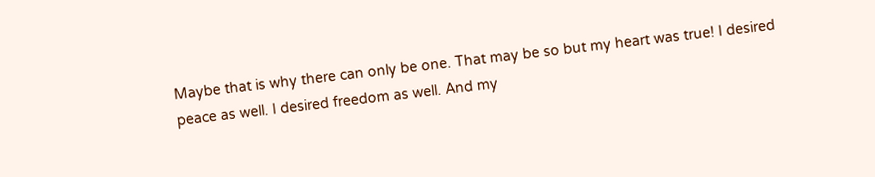Maybe that is why there can only be one. That may be so but my heart was true! I desired peace as well. I desired freedom as well. And my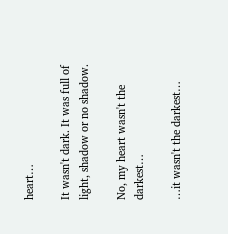heart…

It wasn't dark. It was full of light, shadow or no shadow.

No, my heart wasn't the darkest…

…it wasn't the darkest…